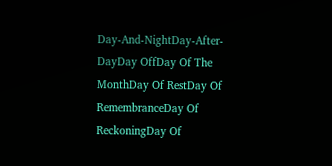Day-And-NightDay-After-DayDay OffDay Of The MonthDay Of RestDay Of RemembranceDay Of ReckoningDay Of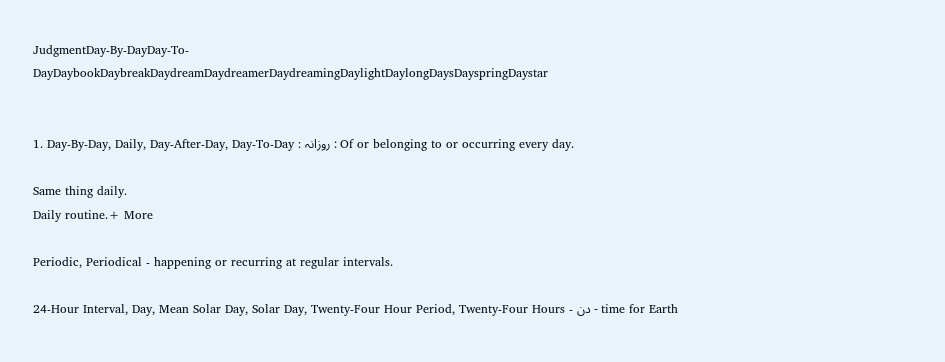JudgmentDay-By-DayDay-To-DayDaybookDaybreakDaydreamDaydreamerDaydreamingDaylightDaylongDaysDayspringDaystar


1. Day-By-Day, Daily, Day-After-Day, Day-To-Day : روزانہ : Of or belonging to or occurring every day.

Same thing daily.
Daily routine.+ More

Periodic, Periodical - happening or recurring at regular intervals.

24-Hour Interval, Day, Mean Solar Day, Solar Day, Twenty-Four Hour Period, Twenty-Four Hours - دن - time for Earth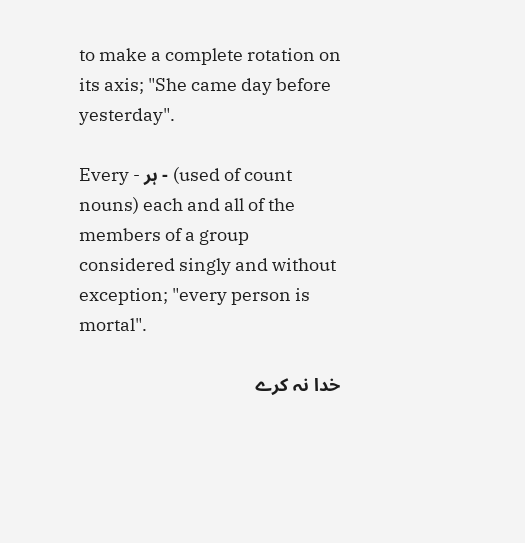to make a complete rotation on its axis; "She came day before yesterday".

Every - ہر - (used of count nouns) each and all of the members of a group considered singly and without exception; "every person is mortal".

خدا نہ کرے